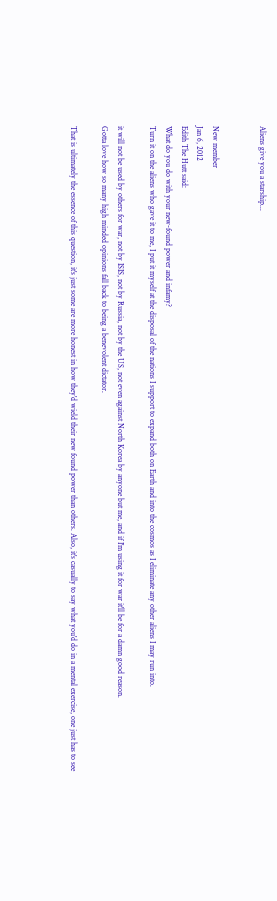Aliens give you a starship...


New member
Jan 6, 2012
Edith The Hutt said:
What do you do with your new-found power and infamy?
Turn it on the aliens who gave it to me, I put it myself at the disposal of the nations I support to expand both on Earth and into the cosmos as I eliminate any other aliens I may run into.

it will not be used by others for war, not by ISIS, not by Russia, not by the US, not even against North Korea by anyone but me, and if I'm using it for war it'll be for a damn good reason.
Gotta love how so many high minded opinions fall back to being a benevolent dictator.

That is ultimately the essence of this question, it's just some are more honest in how they'd wield their new found power than others. Also, it's casually to say what you'd do in a mental exercise, one just has to see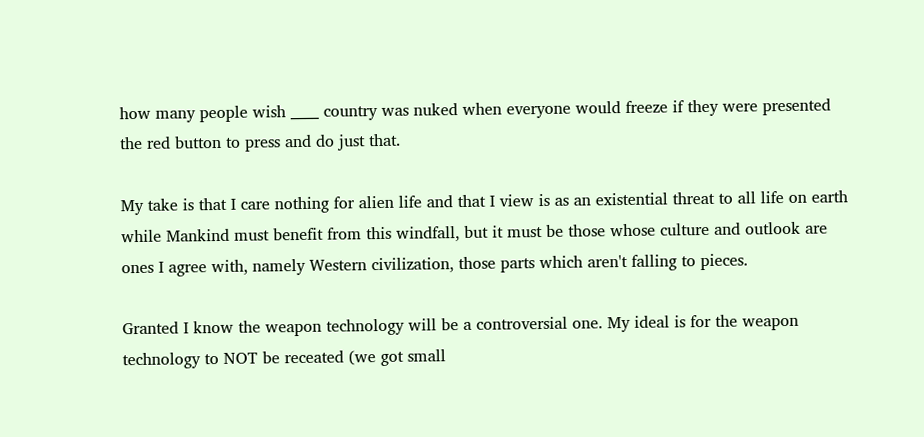how many people wish ____ country was nuked when everyone would freeze if they were presented the red button to press and do just that.

My take is that I care nothing for alien life and that I view is as an existential threat to all life on earth while Mankind must benefit from this windfall, but it must be those whose culture and outlook are ones I agree with, namely Western civilization, those parts which aren't falling to pieces.

Granted I know the weapon technology will be a controversial one. My ideal is for the weapon technology to NOT be receated (we got small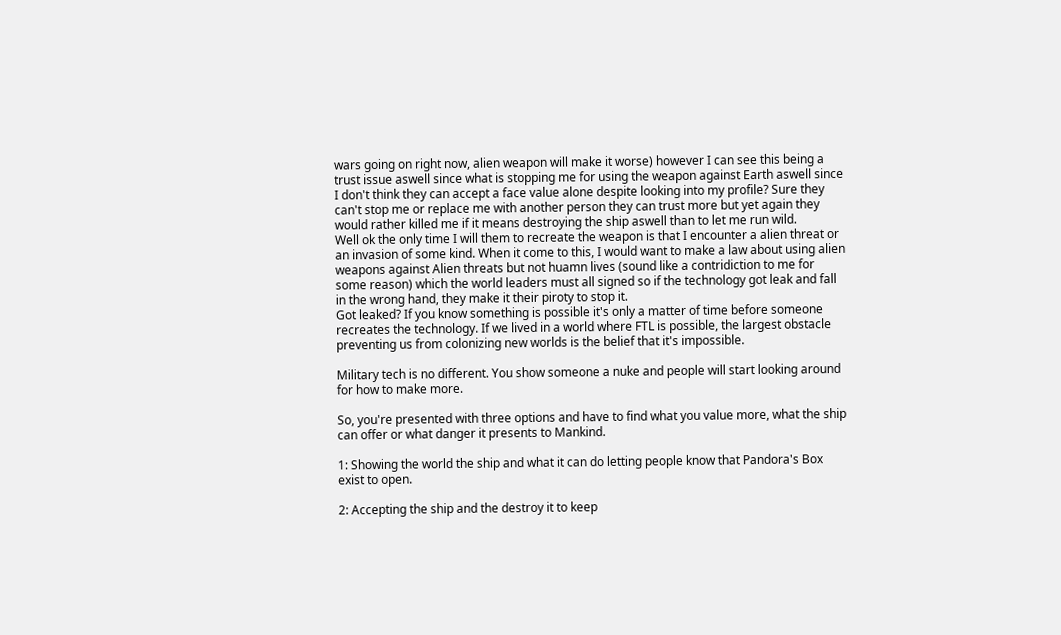wars going on right now, alien weapon will make it worse) however I can see this being a trust issue aswell since what is stopping me for using the weapon against Earth aswell since I don't think they can accept a face value alone despite looking into my profile? Sure they can't stop me or replace me with another person they can trust more but yet again they would rather killed me if it means destroying the ship aswell than to let me run wild.
Well ok the only time I will them to recreate the weapon is that I encounter a alien threat or an invasion of some kind. When it come to this, I would want to make a law about using alien weapons against Alien threats but not huamn lives (sound like a contridiction to me for some reason) which the world leaders must all signed so if the technology got leak and fall in the wrong hand, they make it their piroty to stop it.
Got leaked? If you know something is possible it's only a matter of time before someone recreates the technology. If we lived in a world where FTL is possible, the largest obstacle preventing us from colonizing new worlds is the belief that it's impossible.

Military tech is no different. You show someone a nuke and people will start looking around for how to make more.

So, you're presented with three options and have to find what you value more, what the ship can offer or what danger it presents to Mankind.

1: Showing the world the ship and what it can do letting people know that Pandora's Box exist to open.

2: Accepting the ship and the destroy it to keep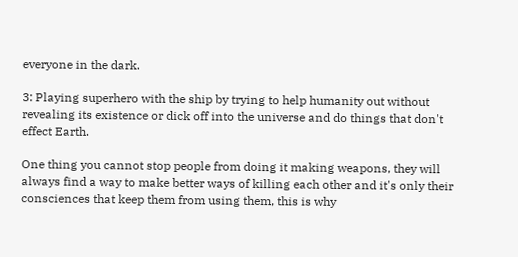everyone in the dark.

3: Playing superhero with the ship by trying to help humanity out without revealing its existence or dick off into the universe and do things that don't effect Earth.

One thing you cannot stop people from doing it making weapons, they will always find a way to make better ways of killing each other and it's only their consciences that keep them from using them, this is why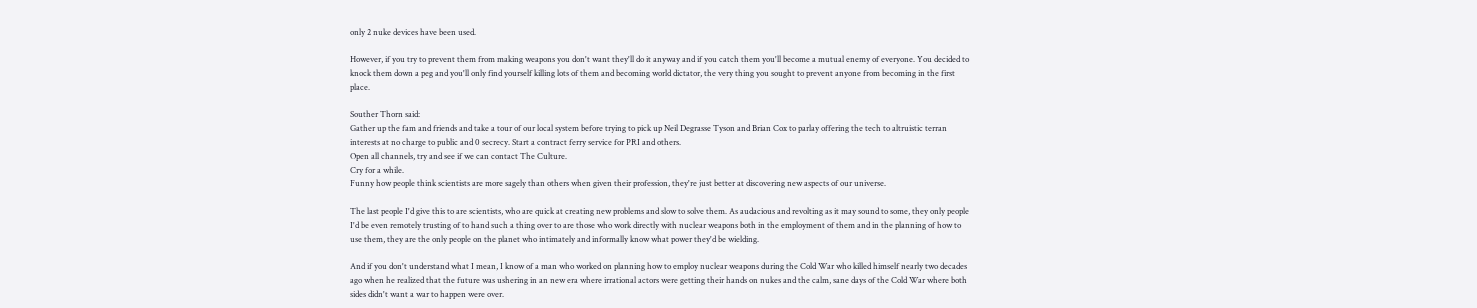only 2 nuke devices have been used.

However, if you try to prevent them from making weapons you don't want they'll do it anyway and if you catch them you'll become a mutual enemy of everyone. You decided to knock them down a peg and you'll only find yourself killing lots of them and becoming world dictator, the very thing you sought to prevent anyone from becoming in the first place.

Souther Thorn said:
Gather up the fam and friends and take a tour of our local system before trying to pick up Neil Degrasse Tyson and Brian Cox to parlay offering the tech to altruistic terran interests at no charge to public and 0 secrecy. Start a contract ferry service for PRI and others.
Open all channels, try and see if we can contact The Culture.
Cry for a while.
Funny how people think scientists are more sagely than others when given their profession, they're just better at discovering new aspects of our universe.

The last people I'd give this to are scientists, who are quick at creating new problems and slow to solve them. As audacious and revolting as it may sound to some, they only people I'd be even remotely trusting of to hand such a thing over to are those who work directly with nuclear weapons both in the employment of them and in the planning of how to use them, they are the only people on the planet who intimately and informally know what power they'd be wielding.

And if you don't understand what I mean, I know of a man who worked on planning how to employ nuclear weapons during the Cold War who killed himself nearly two decades ago when he realized that the future was ushering in an new era where irrational actors were getting their hands on nukes and the calm, sane days of the Cold War where both sides didn't want a war to happen were over.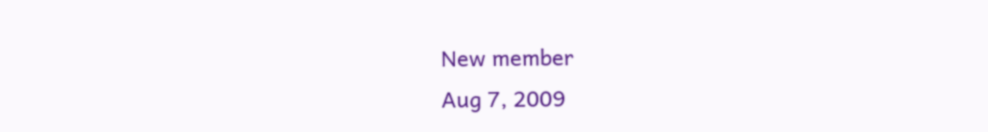New member
Aug 7, 2009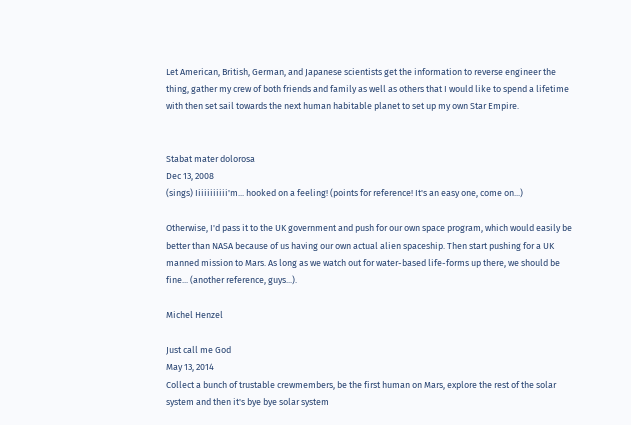Let American, British, German, and Japanese scientists get the information to reverse engineer the thing, gather my crew of both friends and family as well as others that I would like to spend a lifetime with then set sail towards the next human habitable planet to set up my own Star Empire.


Stabat mater dolorosa
Dec 13, 2008
(sings) Iiiiiiiiiii'm... hooked on a feeling! (points for reference! It's an easy one, come on...)

Otherwise, I'd pass it to the UK government and push for our own space program, which would easily be better than NASA because of us having our own actual alien spaceship. Then start pushing for a UK manned mission to Mars. As long as we watch out for water-based life-forms up there, we should be fine... (another reference, guys...).

Michel Henzel

Just call me God
May 13, 2014
Collect a bunch of trustable crewmembers, be the first human on Mars, explore the rest of the solar system and then it's bye bye solar system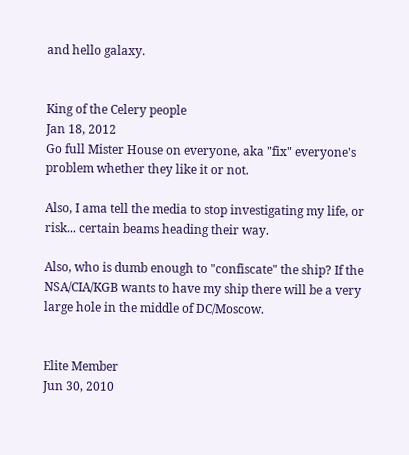and hello galaxy.


King of the Celery people
Jan 18, 2012
Go full Mister House on everyone, aka "fix" everyone's problem whether they like it or not.

Also, I ama tell the media to stop investigating my life, or risk... certain beams heading their way.

Also, who is dumb enough to "confiscate" the ship? If the NSA/CIA/KGB wants to have my ship there will be a very large hole in the middle of DC/Moscow.


Elite Member
Jun 30, 2010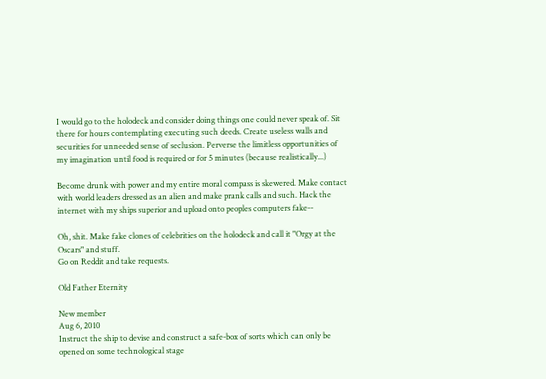I would go to the holodeck and consider doing things one could never speak of. Sit there for hours contemplating executing such deeds. Create useless walls and securities for unneeded sense of seclusion. Perverse the limitless opportunities of my imagination until food is required or for 5 minutes (because realistically...)

Become drunk with power and my entire moral compass is skewered. Make contact with world leaders dressed as an alien and make prank calls and such. Hack the internet with my ships superior and upload onto peoples computers fake--

Oh, shit. Make fake clones of celebrities on the holodeck and call it "Orgy at the Oscars" and stuff.
Go on Reddit and take requests.

Old Father Eternity

New member
Aug 6, 2010
Instruct the ship to devise and construct a safe-box of sorts which can only be opened on some technological stage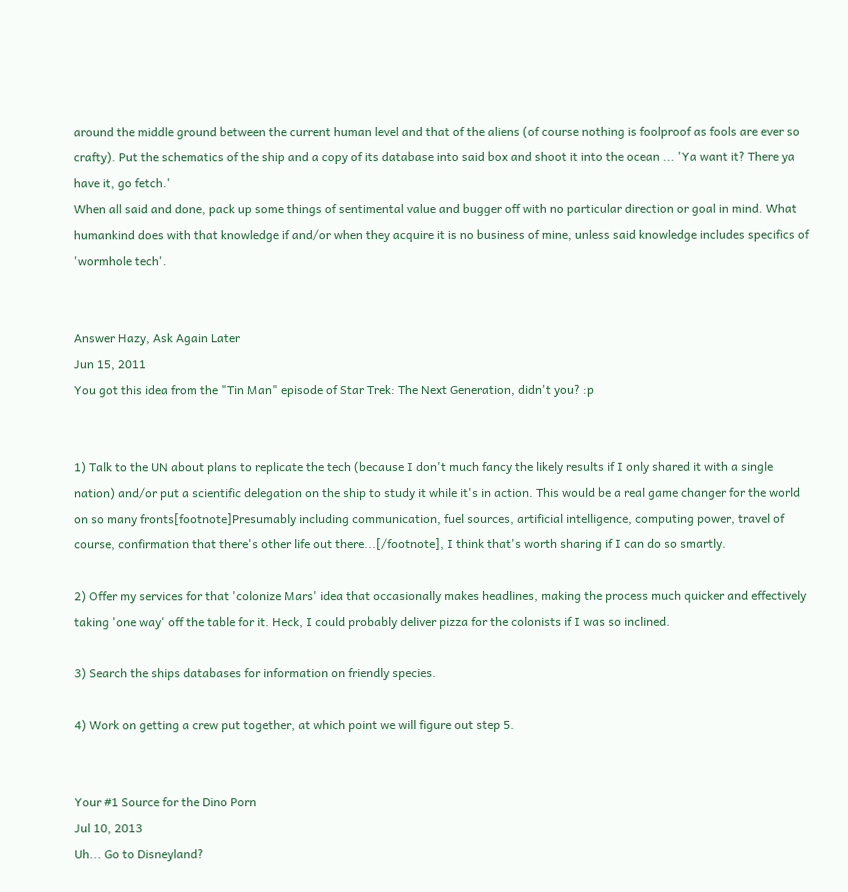around the middle ground between the current human level and that of the aliens (of course nothing is foolproof as fools are ever so crafty). Put the schematics of the ship and a copy of its database into said box and shoot it into the ocean ... 'Ya want it? There ya have it, go fetch.'
When all said and done, pack up some things of sentimental value and bugger off with no particular direction or goal in mind. What humankind does with that knowledge if and/or when they acquire it is no business of mine, unless said knowledge includes specifics of 'wormhole tech'.


Answer Hazy, Ask Again Later
Jun 15, 2011
You got this idea from the "Tin Man" episode of Star Trek: The Next Generation, didn't you? :p


1) Talk to the UN about plans to replicate the tech (because I don't much fancy the likely results if I only shared it with a single nation) and/or put a scientific delegation on the ship to study it while it's in action. This would be a real game changer for the world on so many fronts[footnote]Presumably including communication, fuel sources, artificial intelligence, computing power, travel of course, confirmation that there's other life out there...[/footnote], I think that's worth sharing if I can do so smartly.

2) Offer my services for that 'colonize Mars' idea that occasionally makes headlines, making the process much quicker and effectively taking 'one way' off the table for it. Heck, I could probably deliver pizza for the colonists if I was so inclined.

3) Search the ships databases for information on friendly species.

4) Work on getting a crew put together, at which point we will figure out step 5.


Your #1 Source for the Dino Porn
Jul 10, 2013
Uh... Go to Disneyland?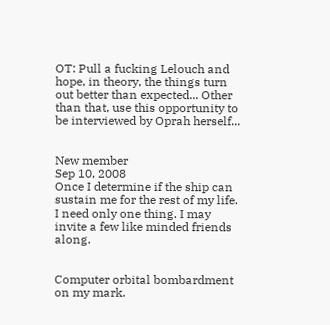OT: Pull a fucking Lelouch and hope, in theory, the things turn out better than expected... Other than that, use this opportunity to be interviewed by Oprah herself...


New member
Sep 10, 2008
Once I determine if the ship can sustain me for the rest of my life. I need only one thing. I may invite a few like minded friends along.


Computer orbital bombardment on my mark.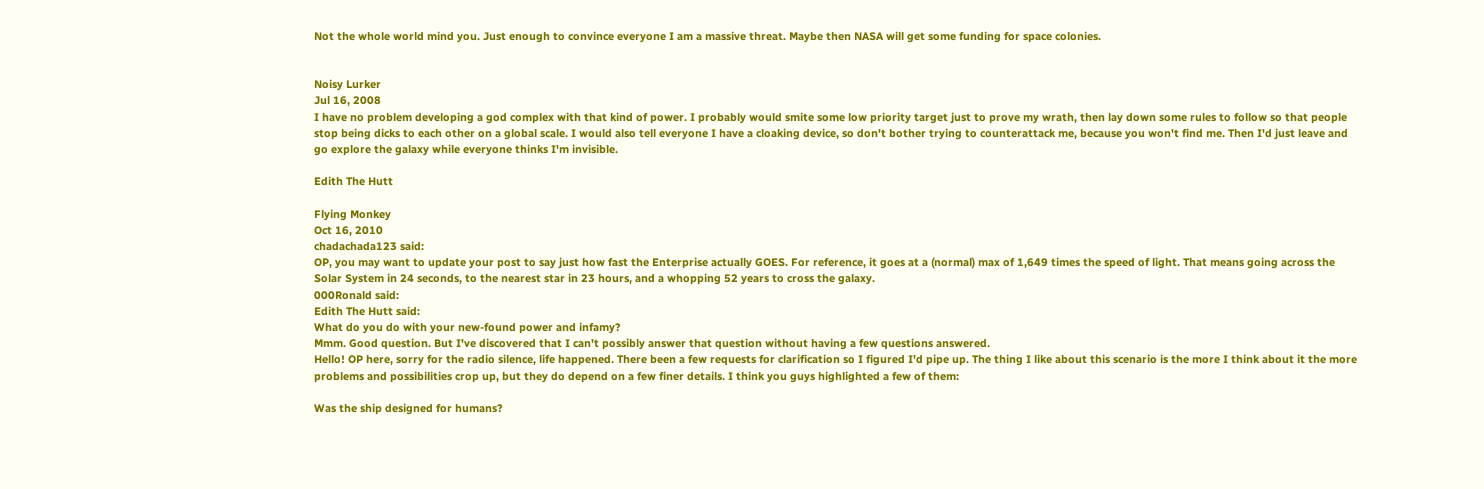Not the whole world mind you. Just enough to convince everyone I am a massive threat. Maybe then NASA will get some funding for space colonies.


Noisy Lurker
Jul 16, 2008
I have no problem developing a god complex with that kind of power. I probably would smite some low priority target just to prove my wrath, then lay down some rules to follow so that people stop being dicks to each other on a global scale. I would also tell everyone I have a cloaking device, so don't bother trying to counterattack me, because you won't find me. Then I'd just leave and go explore the galaxy while everyone thinks I'm invisible.

Edith The Hutt

Flying Monkey
Oct 16, 2010
chadachada123 said:
OP, you may want to update your post to say just how fast the Enterprise actually GOES. For reference, it goes at a (normal) max of 1,649 times the speed of light. That means going across the Solar System in 24 seconds, to the nearest star in 23 hours, and a whopping 52 years to cross the galaxy.
000Ronald said:
Edith The Hutt said:
What do you do with your new-found power and infamy?
Mmm. Good question. But I've discovered that I can't possibly answer that question without having a few questions answered.
Hello! OP here, sorry for the radio silence, life happened. There been a few requests for clarification so I figured I'd pipe up. The thing I like about this scenario is the more I think about it the more problems and possibilities crop up, but they do depend on a few finer details. I think you guys highlighted a few of them:

Was the ship designed for humans?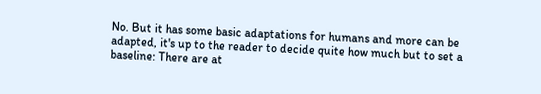No. But it has some basic adaptations for humans and more can be adapted, it's up to the reader to decide quite how much but to set a baseline: There are at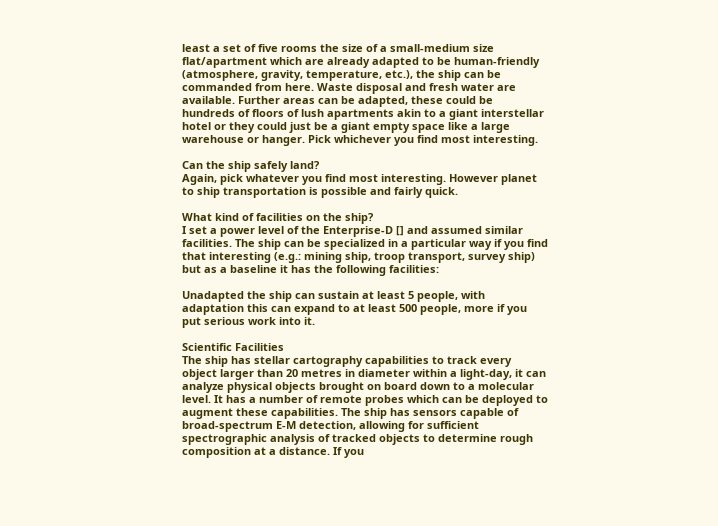least a set of five rooms the size of a small-medium size flat/apartment which are already adapted to be human-friendly (atmosphere, gravity, temperature, etc.), the ship can be commanded from here. Waste disposal and fresh water are available. Further areas can be adapted, these could be hundreds of floors of lush apartments akin to a giant interstellar hotel or they could just be a giant empty space like a large warehouse or hanger. Pick whichever you find most interesting.

Can the ship safely land?
Again, pick whatever you find most interesting. However planet to ship transportation is possible and fairly quick.

What kind of facilities on the ship?
I set a power level of the Enterprise-D [] and assumed similar facilities. The ship can be specialized in a particular way if you find that interesting (e.g.: mining ship, troop transport, survey ship) but as a baseline it has the following facilities:

Unadapted the ship can sustain at least 5 people, with adaptation this can expand to at least 500 people, more if you put serious work into it.

Scientific Facilities
The ship has stellar cartography capabilities to track every object larger than 20 metres in diameter within a light-day, it can analyze physical objects brought on board down to a molecular level. It has a number of remote probes which can be deployed to augment these capabilities. The ship has sensors capable of broad-spectrum E-M detection, allowing for sufficient spectrographic analysis of tracked objects to determine rough composition at a distance. If you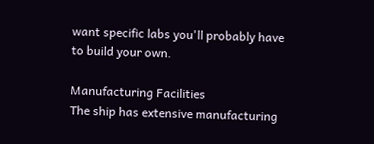want specific labs you'll probably have to build your own.

Manufacturing Facilities
The ship has extensive manufacturing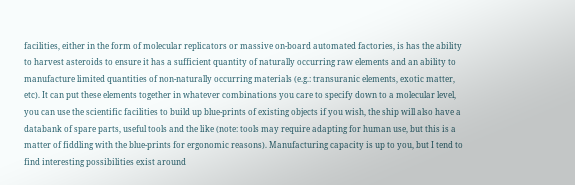facilities, either in the form of molecular replicators or massive on-board automated factories, is has the ability to harvest asteroids to ensure it has a sufficient quantity of naturally occurring raw elements and an ability to manufacture limited quantities of non-naturally occurring materials (e.g.: transuranic elements, exotic matter, etc). It can put these elements together in whatever combinations you care to specify down to a molecular level, you can use the scientific facilities to build up blue-prints of existing objects if you wish, the ship will also have a databank of spare parts, useful tools and the like (note: tools may require adapting for human use, but this is a matter of fiddling with the blue-prints for ergonomic reasons). Manufacturing capacity is up to you, but I tend to find interesting possibilities exist around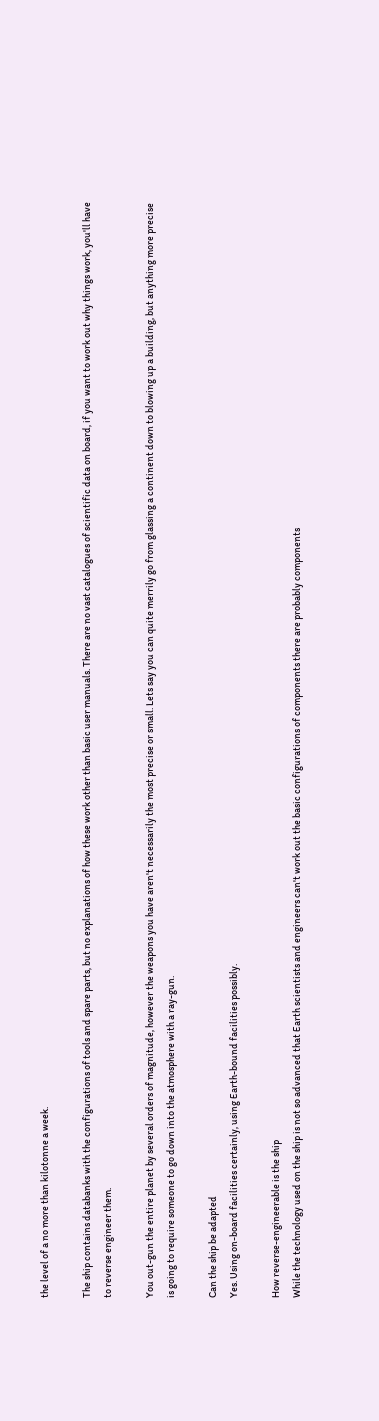the level of a no more than kilotonne a week.

The ship contains databanks with the configurations of tools and spare parts, but no explanations of how these work other than basic user manuals. There are no vast catalogues of scientific data on board, if you want to work out why things work, you'll have to reverse engineer them.

You out-gun the entire planet by several orders of magnitude, however the weapons you have aren't necessarily the most precise or small. Lets say you can quite merrily go from glassing a continent down to blowing up a building, but anything more precise is going to require someone to go down into the atmosphere with a ray-gun.

Can the ship be adapted
Yes. Using on-board facilities certainly, using Earth-bound facilities possibly.

How reverse-engineerable is the ship
While the technology used on the ship is not so advanced that Earth scientists and engineers can't work out the basic configurations of components there are probably components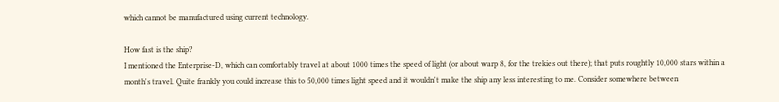which cannot be manufactured using current technology.

How fast is the ship?
I mentioned the Enterprise-D, which can comfortably travel at about 1000 times the speed of light (or about warp 8, for the trekies out there); that puts roughtly 10,000 stars within a month's travel. Quite frankly you could increase this to 50,000 times light speed and it wouldn't make the ship any less interesting to me. Consider somewhere between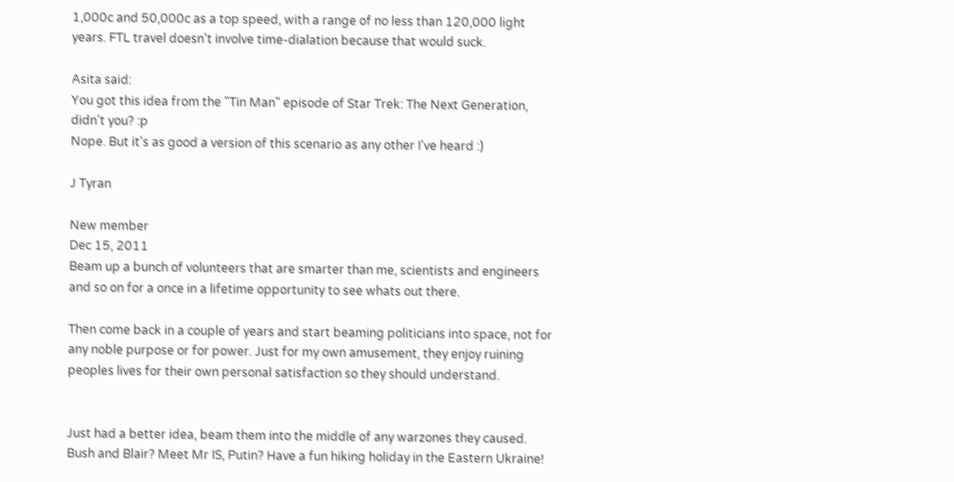1,000c and 50,000c as a top speed, with a range of no less than 120,000 light years. FTL travel doesn't involve time-dialation because that would suck.

Asita said:
You got this idea from the "Tin Man" episode of Star Trek: The Next Generation, didn't you? :p
Nope. But it's as good a version of this scenario as any other I've heard :)

J Tyran

New member
Dec 15, 2011
Beam up a bunch of volunteers that are smarter than me, scientists and engineers and so on for a once in a lifetime opportunity to see whats out there.

Then come back in a couple of years and start beaming politicians into space, not for any noble purpose or for power. Just for my own amusement, they enjoy ruining peoples lives for their own personal satisfaction so they should understand.


Just had a better idea, beam them into the middle of any warzones they caused. Bush and Blair? Meet Mr IS, Putin? Have a fun hiking holiday in the Eastern Ukraine!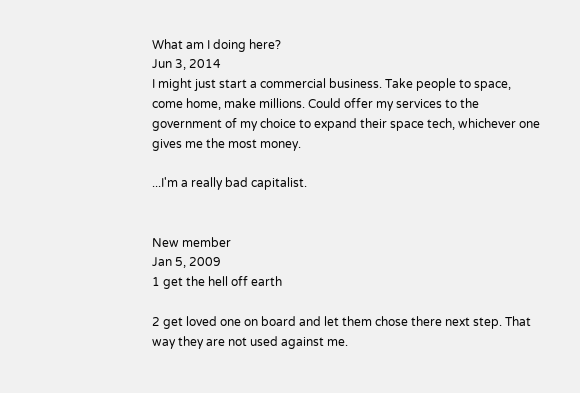What am I doing here?
Jun 3, 2014
I might just start a commercial business. Take people to space, come home, make millions. Could offer my services to the government of my choice to expand their space tech, whichever one gives me the most money.

...I'm a really bad capitalist.


New member
Jan 5, 2009
1 get the hell off earth

2 get loved one on board and let them chose there next step. That way they are not used against me.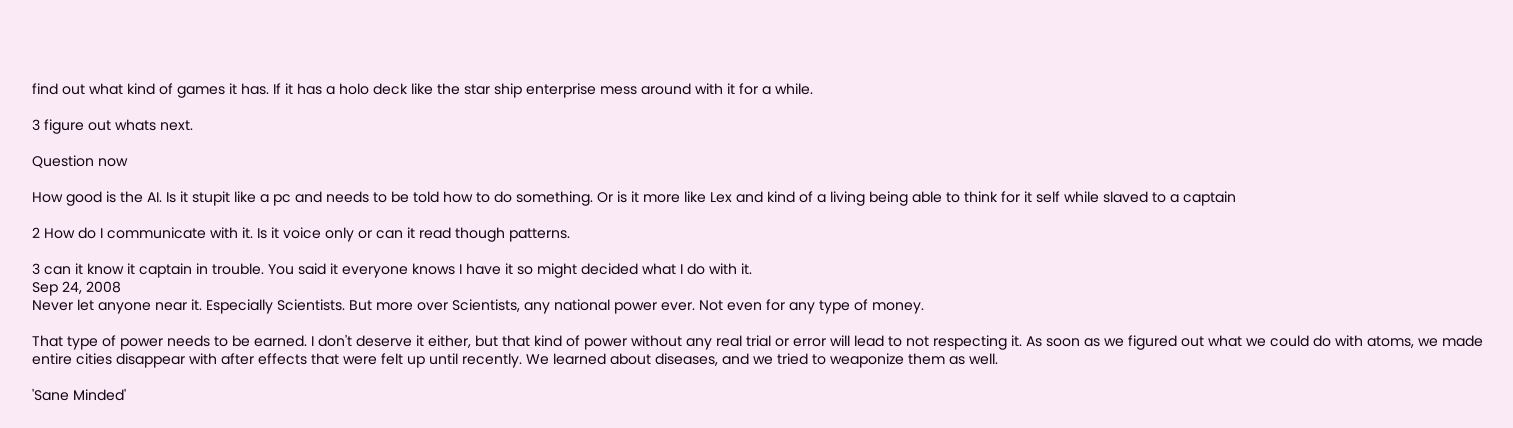find out what kind of games it has. If it has a holo deck like the star ship enterprise mess around with it for a while.

3 figure out whats next.

Question now

How good is the AI. Is it stupit like a pc and needs to be told how to do something. Or is it more like Lex and kind of a living being able to think for it self while slaved to a captain

2 How do I communicate with it. Is it voice only or can it read though patterns.

3 can it know it captain in trouble. You said it everyone knows I have it so might decided what I do with it.
Sep 24, 2008
Never let anyone near it. Especially Scientists. But more over Scientists, any national power ever. Not even for any type of money.

That type of power needs to be earned. I don't deserve it either, but that kind of power without any real trial or error will lead to not respecting it. As soon as we figured out what we could do with atoms, we made entire cities disappear with after effects that were felt up until recently. We learned about diseases, and we tried to weaponize them as well.

'Sane Minded'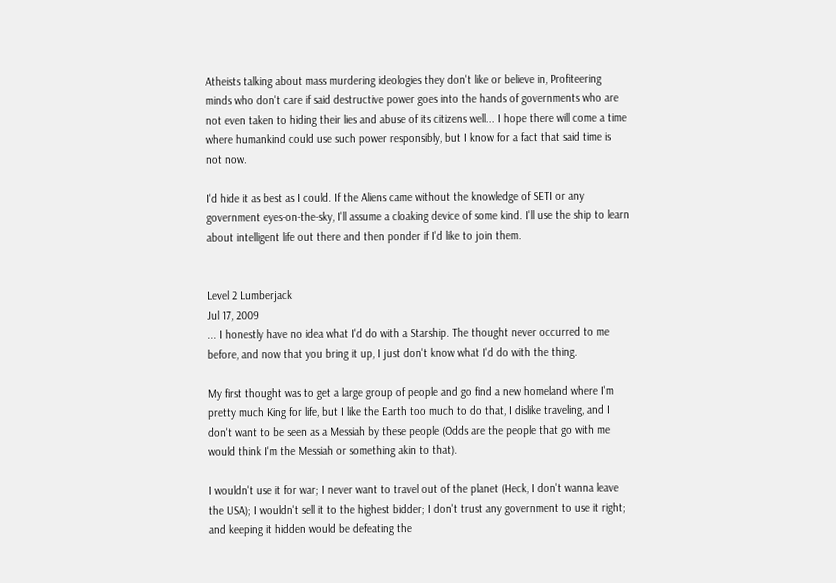Atheists talking about mass murdering ideologies they don't like or believe in, Profiteering minds who don't care if said destructive power goes into the hands of governments who are not even taken to hiding their lies and abuse of its citizens well... I hope there will come a time where humankind could use such power responsibly, but I know for a fact that said time is not now.

I'd hide it as best as I could. If the Aliens came without the knowledge of SETI or any government eyes-on-the-sky, I'll assume a cloaking device of some kind. I'll use the ship to learn about intelligent life out there and then ponder if I'd like to join them.


Level 2 Lumberjack
Jul 17, 2009
... I honestly have no idea what I'd do with a Starship. The thought never occurred to me before, and now that you bring it up, I just don't know what I'd do with the thing.

My first thought was to get a large group of people and go find a new homeland where I'm pretty much King for life, but I like the Earth too much to do that, I dislike traveling, and I don't want to be seen as a Messiah by these people (Odds are the people that go with me would think I'm the Messiah or something akin to that).

I wouldn't use it for war; I never want to travel out of the planet (Heck, I don't wanna leave the USA); I wouldn't sell it to the highest bidder; I don't trust any government to use it right; and keeping it hidden would be defeating the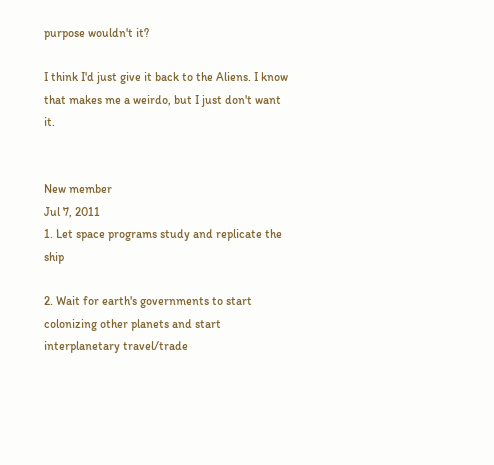purpose wouldn't it?

I think I'd just give it back to the Aliens. I know that makes me a weirdo, but I just don't want it.


New member
Jul 7, 2011
1. Let space programs study and replicate the ship

2. Wait for earth's governments to start colonizing other planets and start interplanetary travel/trade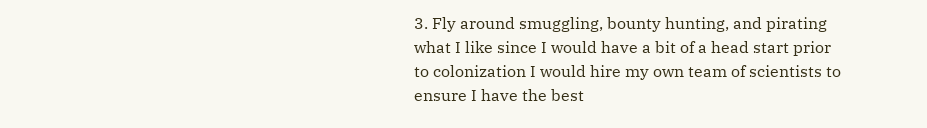3. Fly around smuggling, bounty hunting, and pirating what I like since I would have a bit of a head start prior to colonization I would hire my own team of scientists to ensure I have the best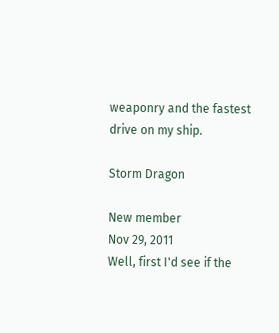weaponry and the fastest drive on my ship.

Storm Dragon

New member
Nov 29, 2011
Well, first I'd see if the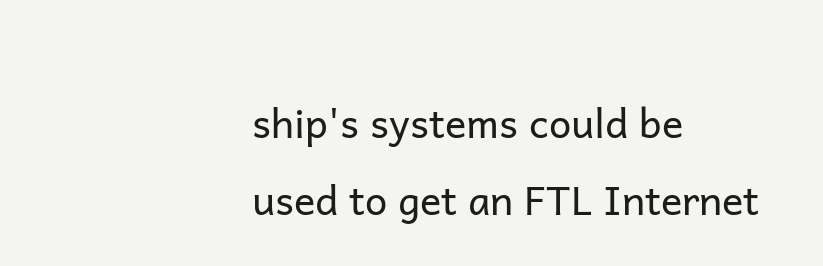ship's systems could be used to get an FTL Internet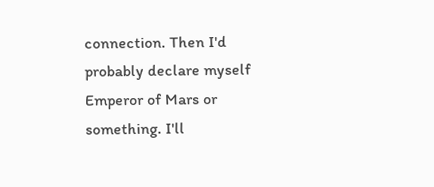connection. Then I'd probably declare myself Emperor of Mars or something. I'll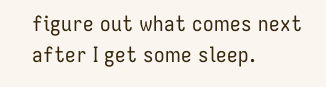figure out what comes next after I get some sleep.